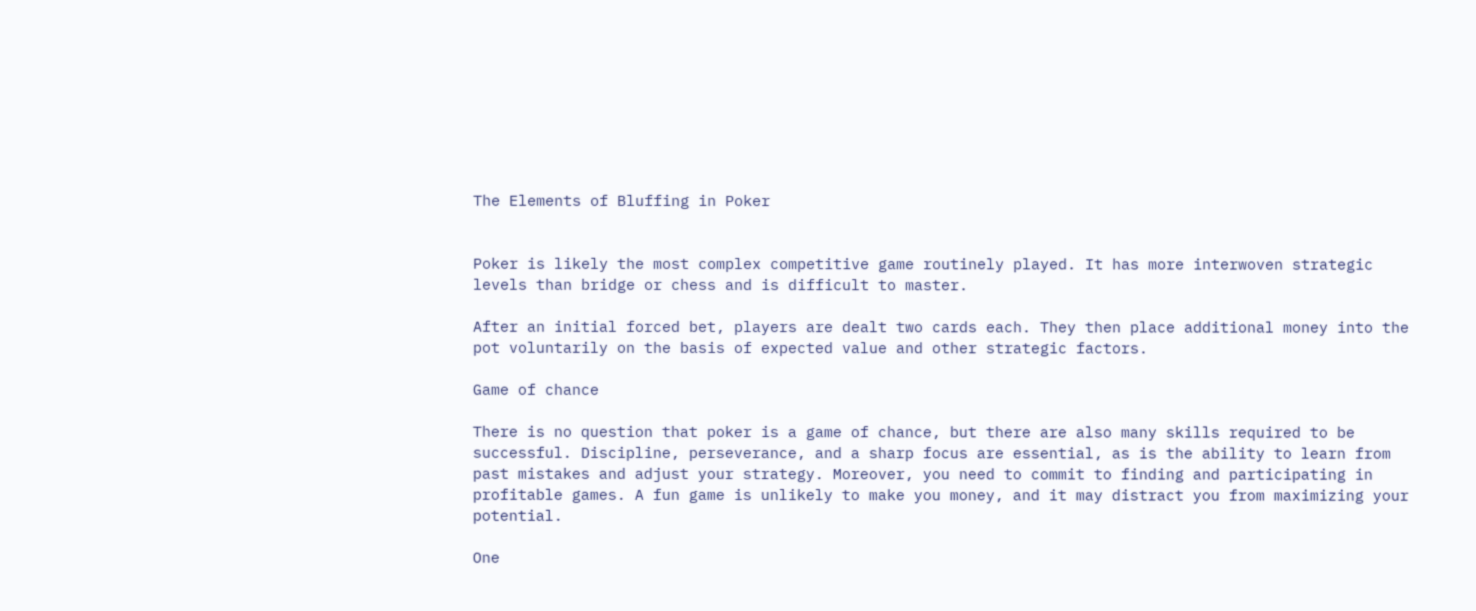The Elements of Bluffing in Poker


Poker is likely the most complex competitive game routinely played. It has more interwoven strategic levels than bridge or chess and is difficult to master.

After an initial forced bet, players are dealt two cards each. They then place additional money into the pot voluntarily on the basis of expected value and other strategic factors.

Game of chance

There is no question that poker is a game of chance, but there are also many skills required to be successful. Discipline, perseverance, and a sharp focus are essential, as is the ability to learn from past mistakes and adjust your strategy. Moreover, you need to commit to finding and participating in profitable games. A fun game is unlikely to make you money, and it may distract you from maximizing your potential.

One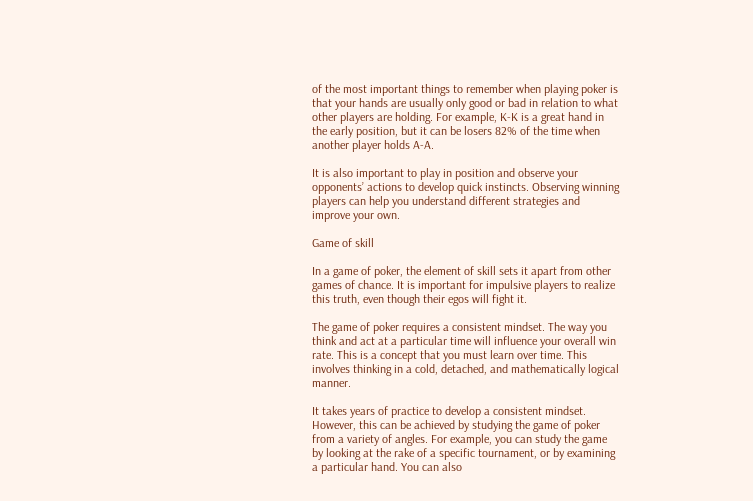of the most important things to remember when playing poker is that your hands are usually only good or bad in relation to what other players are holding. For example, K-K is a great hand in the early position, but it can be losers 82% of the time when another player holds A-A.

It is also important to play in position and observe your opponents’ actions to develop quick instincts. Observing winning players can help you understand different strategies and improve your own.

Game of skill

In a game of poker, the element of skill sets it apart from other games of chance. It is important for impulsive players to realize this truth, even though their egos will fight it.

The game of poker requires a consistent mindset. The way you think and act at a particular time will influence your overall win rate. This is a concept that you must learn over time. This involves thinking in a cold, detached, and mathematically logical manner.

It takes years of practice to develop a consistent mindset. However, this can be achieved by studying the game of poker from a variety of angles. For example, you can study the game by looking at the rake of a specific tournament, or by examining a particular hand. You can also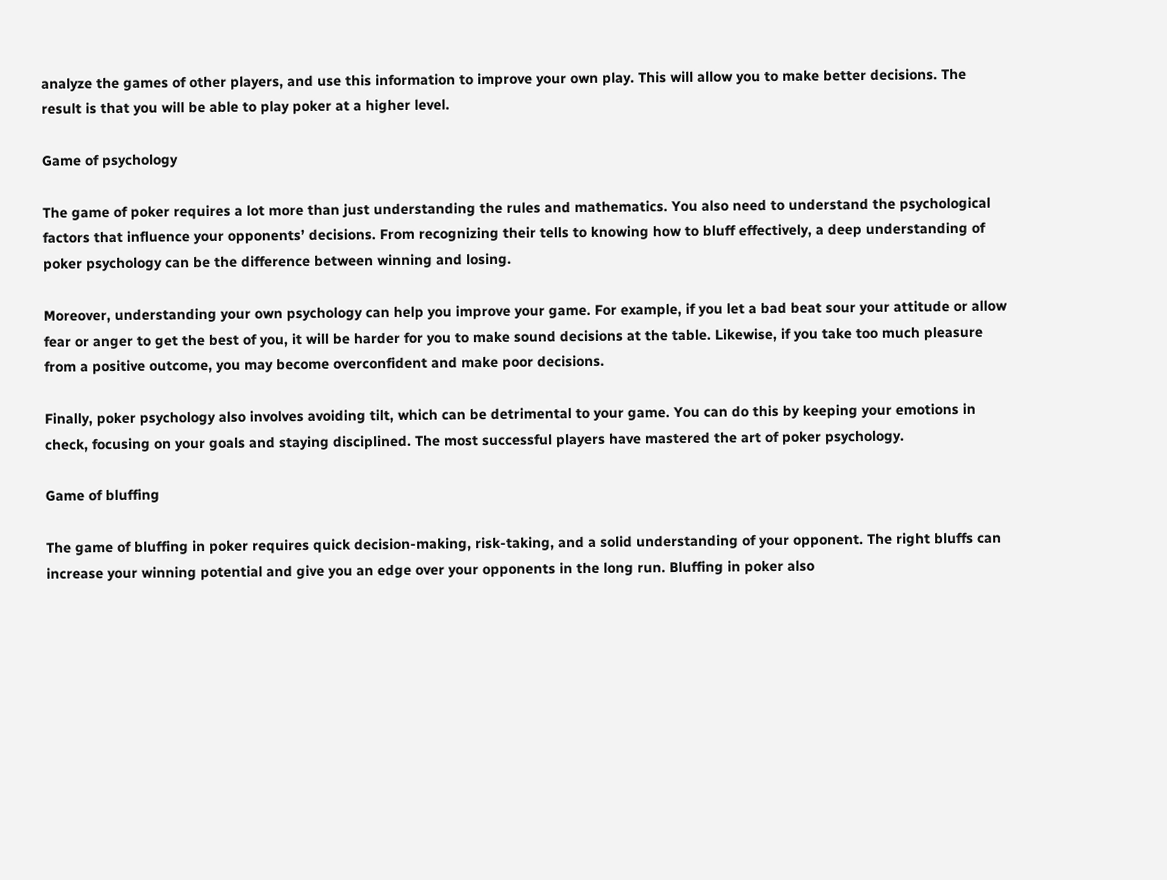analyze the games of other players, and use this information to improve your own play. This will allow you to make better decisions. The result is that you will be able to play poker at a higher level.

Game of psychology

The game of poker requires a lot more than just understanding the rules and mathematics. You also need to understand the psychological factors that influence your opponents’ decisions. From recognizing their tells to knowing how to bluff effectively, a deep understanding of poker psychology can be the difference between winning and losing.

Moreover, understanding your own psychology can help you improve your game. For example, if you let a bad beat sour your attitude or allow fear or anger to get the best of you, it will be harder for you to make sound decisions at the table. Likewise, if you take too much pleasure from a positive outcome, you may become overconfident and make poor decisions.

Finally, poker psychology also involves avoiding tilt, which can be detrimental to your game. You can do this by keeping your emotions in check, focusing on your goals and staying disciplined. The most successful players have mastered the art of poker psychology.

Game of bluffing

The game of bluffing in poker requires quick decision-making, risk-taking, and a solid understanding of your opponent. The right bluffs can increase your winning potential and give you an edge over your opponents in the long run. Bluffing in poker also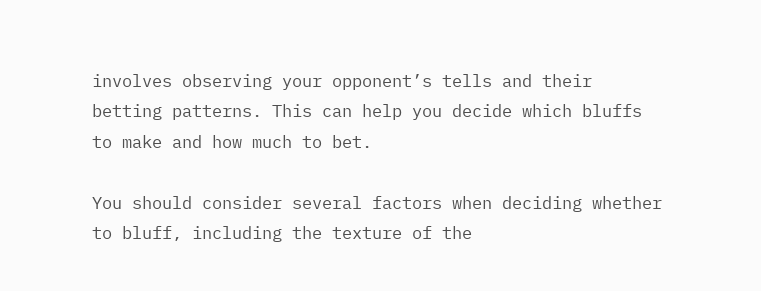involves observing your opponent’s tells and their betting patterns. This can help you decide which bluffs to make and how much to bet.

You should consider several factors when deciding whether to bluff, including the texture of the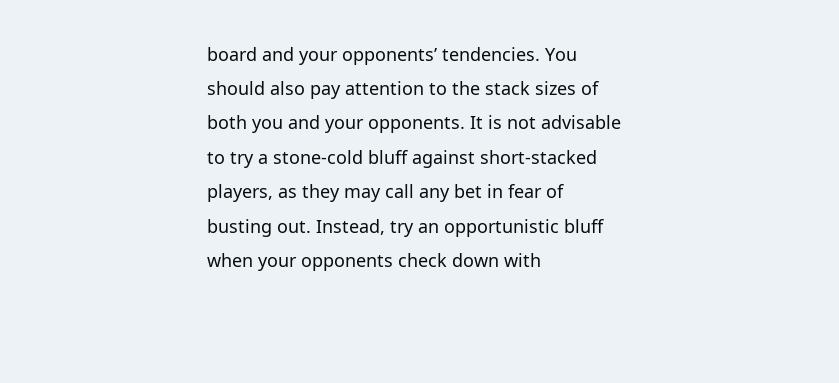board and your opponents’ tendencies. You should also pay attention to the stack sizes of both you and your opponents. It is not advisable to try a stone-cold bluff against short-stacked players, as they may call any bet in fear of busting out. Instead, try an opportunistic bluff when your opponents check down with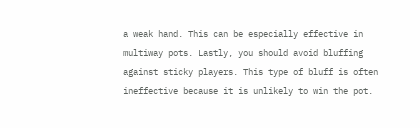a weak hand. This can be especially effective in multiway pots. Lastly, you should avoid bluffing against sticky players. This type of bluff is often ineffective because it is unlikely to win the pot.